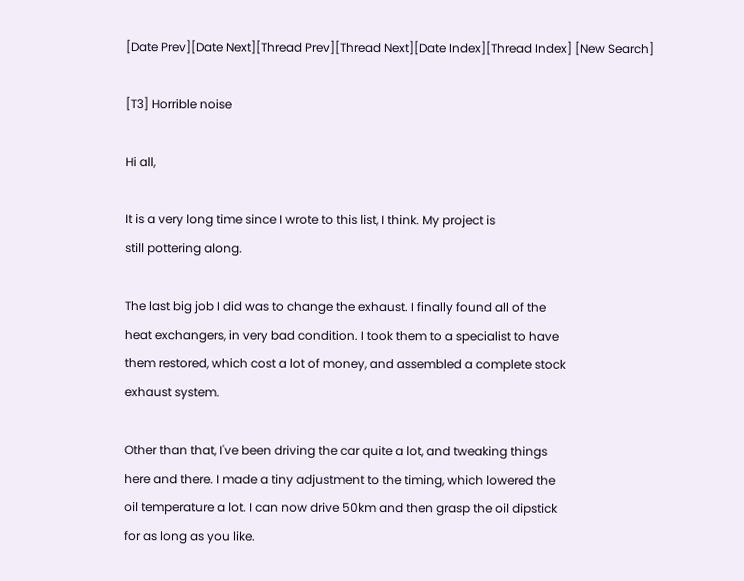[Date Prev][Date Next][Thread Prev][Thread Next][Date Index][Thread Index] [New Search]

[T3] Horrible noise

Hi all,

It is a very long time since I wrote to this list, I think. My project is
still pottering along.

The last big job I did was to change the exhaust. I finally found all of the
heat exchangers, in very bad condition. I took them to a specialist to have
them restored, which cost a lot of money, and assembled a complete stock
exhaust system.

Other than that, I've been driving the car quite a lot, and tweaking things
here and there. I made a tiny adjustment to the timing, which lowered the
oil temperature a lot. I can now drive 50km and then grasp the oil dipstick
for as long as you like.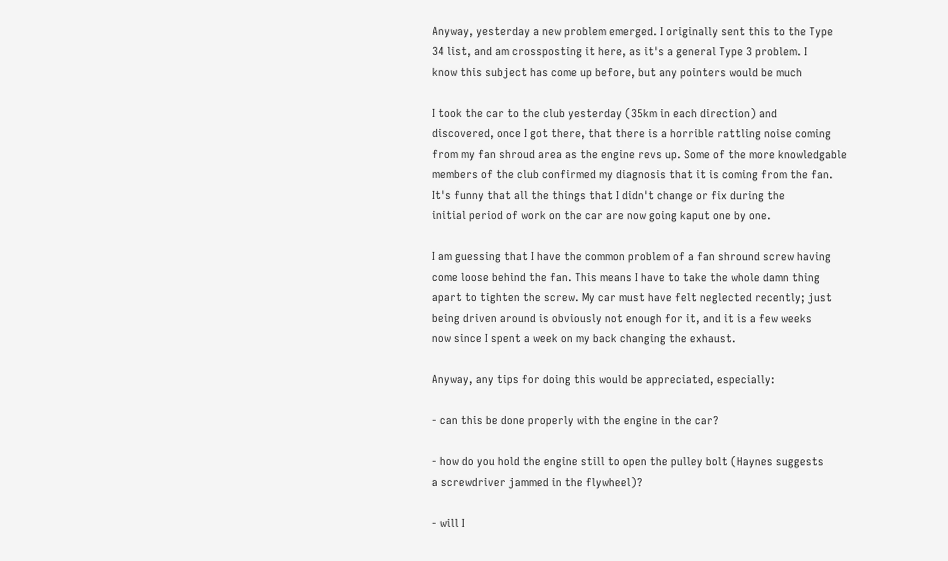Anyway, yesterday a new problem emerged. I originally sent this to the Type
34 list, and am crossposting it here, as it's a general Type 3 problem. I
know this subject has come up before, but any pointers would be much

I took the car to the club yesterday (35km in each direction) and
discovered, once I got there, that there is a horrible rattling noise coming
from my fan shroud area as the engine revs up. Some of the more knowledgable
members of the club confirmed my diagnosis that it is coming from the fan.
It's funny that all the things that I didn't change or fix during the
initial period of work on the car are now going kaput one by one.

I am guessing that I have the common problem of a fan shround screw having
come loose behind the fan. This means I have to take the whole damn thing
apart to tighten the screw. My car must have felt neglected recently; just
being driven around is obviously not enough for it, and it is a few weeks
now since I spent a week on my back changing the exhaust.

Anyway, any tips for doing this would be appreciated, especially:

- can this be done properly with the engine in the car?

- how do you hold the engine still to open the pulley bolt (Haynes suggests
a screwdriver jammed in the flywheel)?

- will I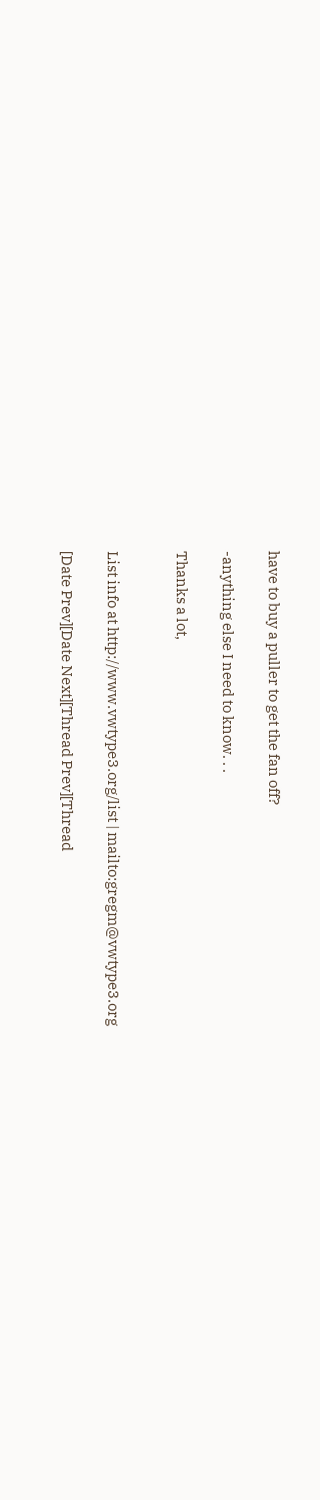have to buy a puller to get the fan off?

-anything else I need to know. . .

Thanks a lot,


List info at http://www.vwtype3.org/list | mailto:gregm@vwtype3.org

[Date Prev][Date Next][Thread Prev][Thread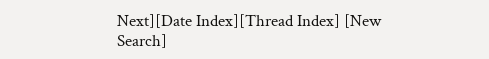Next][Date Index][Thread Index] [New Search]